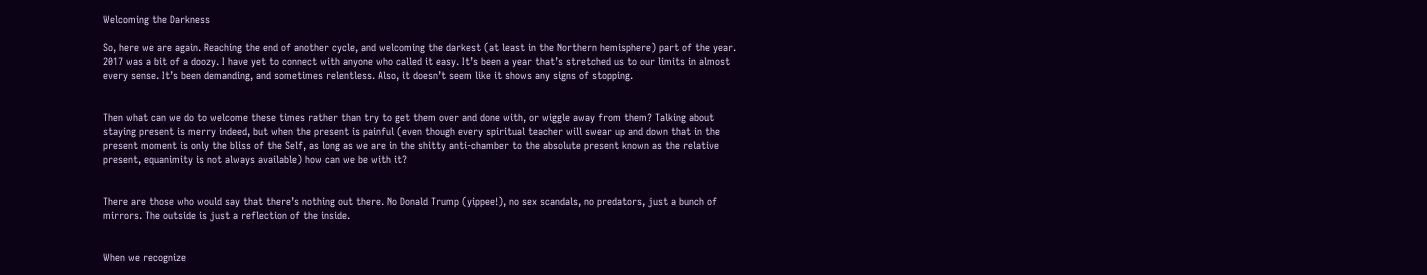Welcoming the Darkness

So, here we are again. Reaching the end of another cycle, and welcoming the darkest (at least in the Northern hemisphere) part of the year. 2017 was a bit of a doozy. I have yet to connect with anyone who called it easy. It’s been a year that’s stretched us to our limits in almost every sense. It’s been demanding, and sometimes relentless. Also, it doesn’t seem like it shows any signs of stopping.


Then what can we do to welcome these times rather than try to get them over and done with, or wiggle away from them? Talking about staying present is merry indeed, but when the present is painful (even though every spiritual teacher will swear up and down that in the present moment is only the bliss of the Self, as long as we are in the shitty anti-chamber to the absolute present known as the relative present, equanimity is not always available) how can we be with it?


There are those who would say that there’s nothing out there. No Donald Trump (yippee!), no sex scandals, no predators, just a bunch of mirrors. The outside is just a reflection of the inside.


When we recognize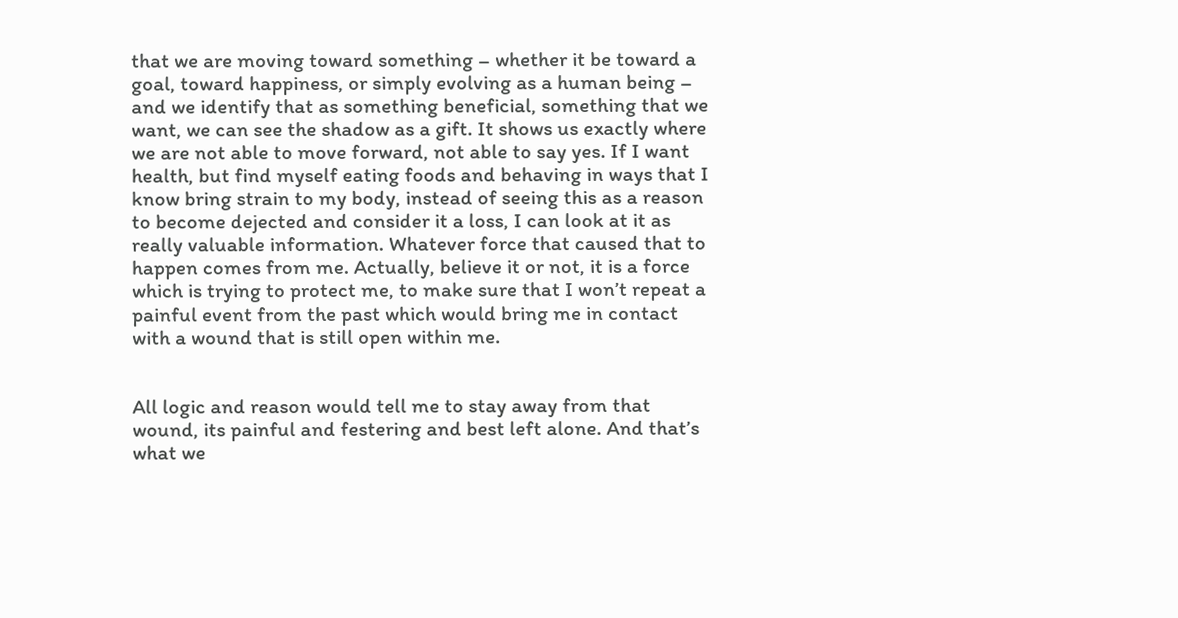that we are moving toward something – whether it be toward a goal, toward happiness, or simply evolving as a human being – and we identify that as something beneficial, something that we want, we can see the shadow as a gift. It shows us exactly where we are not able to move forward, not able to say yes. If I want health, but find myself eating foods and behaving in ways that I know bring strain to my body, instead of seeing this as a reason to become dejected and consider it a loss, I can look at it as really valuable information. Whatever force that caused that to happen comes from me. Actually, believe it or not, it is a force which is trying to protect me, to make sure that I won’t repeat a painful event from the past which would bring me in contact with a wound that is still open within me.


All logic and reason would tell me to stay away from that wound, its painful and festering and best left alone. And that’s what we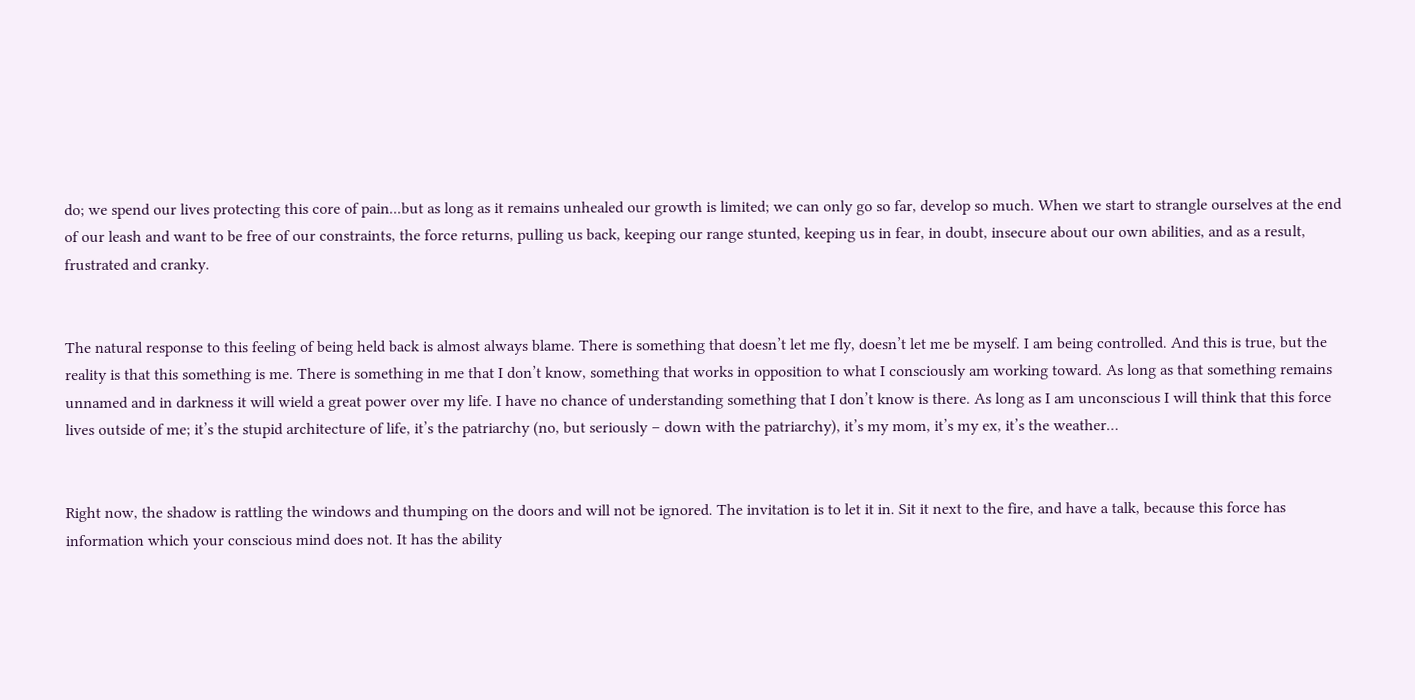do; we spend our lives protecting this core of pain...but as long as it remains unhealed our growth is limited; we can only go so far, develop so much. When we start to strangle ourselves at the end of our leash and want to be free of our constraints, the force returns, pulling us back, keeping our range stunted, keeping us in fear, in doubt, insecure about our own abilities, and as a result, frustrated and cranky.


The natural response to this feeling of being held back is almost always blame. There is something that doesn’t let me fly, doesn’t let me be myself. I am being controlled. And this is true, but the reality is that this something is me. There is something in me that I don’t know, something that works in opposition to what I consciously am working toward. As long as that something remains unnamed and in darkness it will wield a great power over my life. I have no chance of understanding something that I don’t know is there. As long as I am unconscious I will think that this force lives outside of me; it’s the stupid architecture of life, it’s the patriarchy (no, but seriously – down with the patriarchy), it’s my mom, it’s my ex, it’s the weather…


Right now, the shadow is rattling the windows and thumping on the doors and will not be ignored. The invitation is to let it in. Sit it next to the fire, and have a talk, because this force has information which your conscious mind does not. It has the ability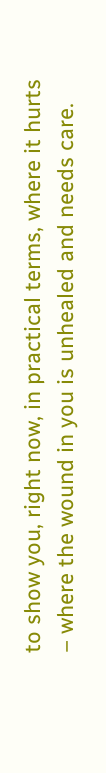to show you, right now, in practical terms, where it hurts – where the wound in you is unhealed and needs care.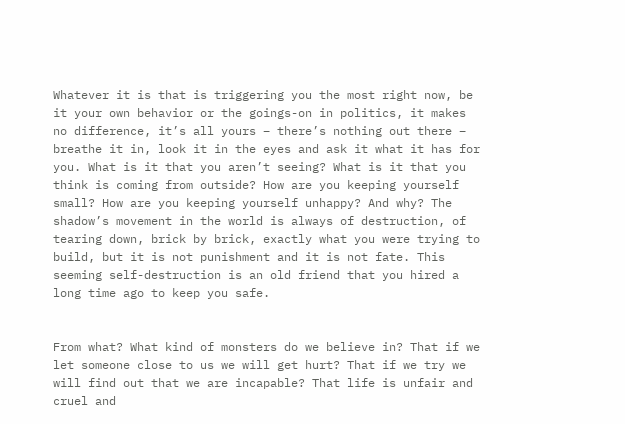Whatever it is that is triggering you the most right now, be it your own behavior or the goings-on in politics, it makes no difference, it’s all yours – there’s nothing out there – breathe it in, look it in the eyes and ask it what it has for you. What is it that you aren’t seeing? What is it that you think is coming from outside? How are you keeping yourself small? How are you keeping yourself unhappy? And why? The shadow’s movement in the world is always of destruction, of tearing down, brick by brick, exactly what you were trying to build, but it is not punishment and it is not fate. This seeming self-destruction is an old friend that you hired a long time ago to keep you safe.


From what? What kind of monsters do we believe in? That if we let someone close to us we will get hurt? That if we try we will find out that we are incapable? That life is unfair and cruel and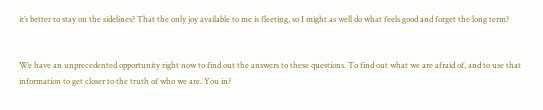it’s better to stay on the sidelines? That the only joy available to me is fleeting, so I might as well do what feels good and forget the long term?


We have an unprecedented opportunity right now to find out the answers to these questions. To find out what we are afraid of, and to use that information to get closer to the truth of who we are. You in?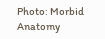Photo: Morbid Anatomy